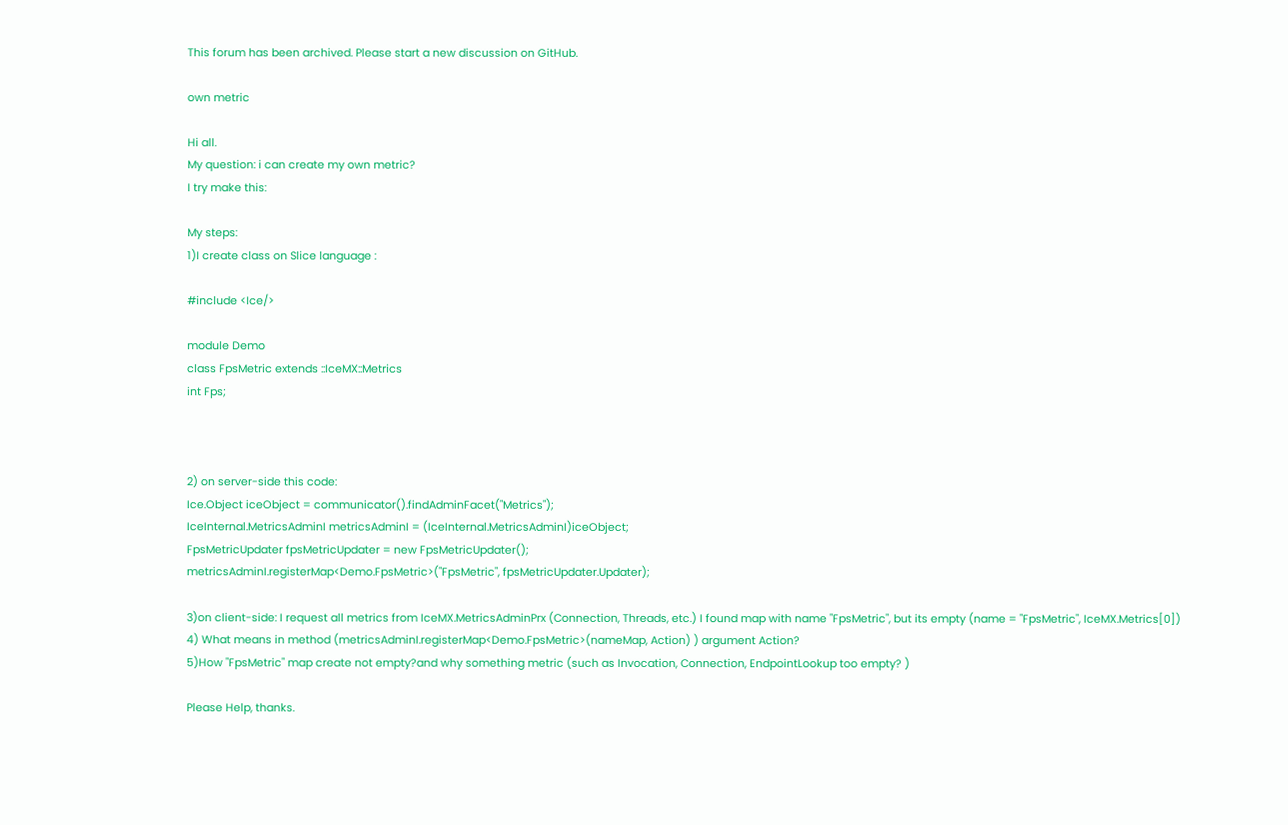This forum has been archived. Please start a new discussion on GitHub.

own metric

Hi all.
My question: i can create my own metric?
I try make this:

My steps:
1)I create class on Slice language :

#include <Ice/>

module Demo
class FpsMetric extends ::IceMX::Metrics
int Fps;



2) on server-side this code:
Ice.Object iceObject = communicator().findAdminFacet("Metrics");
IceInternal.MetricsAdminI metricsAdminI = (IceInternal.MetricsAdminI)iceObject;
FpsMetricUpdater fpsMetricUpdater = new FpsMetricUpdater();
metricsAdminI.registerMap<Demo.FpsMetric>("FpsMetric", fpsMetricUpdater.Updater);

3)on client-side: I request all metrics from IceMX.MetricsAdminPrx (Connection, Threads, etc.) I found map with name "FpsMetric", but its empty (name = "FpsMetric", IceMX.Metrics[0])
4) What means in method (metricsAdminI.registerMap<Demo.FpsMetric>(nameMap, Action) ) argument Action?
5)How "FpsMetric" map create not empty?and why something metric (such as Invocation, Connection, EndpointLookup too empty? )

Please Help, thanks.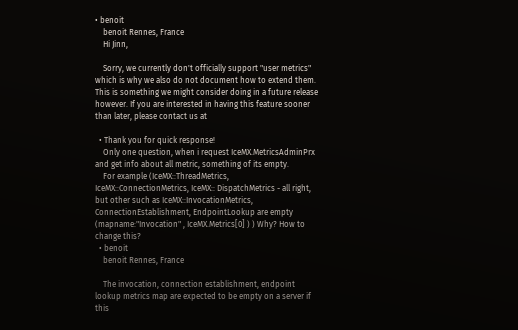• benoit
    benoit Rennes, France
    Hi Jinn,

    Sorry, we currently don't officially support "user metrics" which is why we also do not document how to extend them. This is something we might consider doing in a future release however. If you are interested in having this feature sooner than later, please contact us at

  • Thank you for quick response!
    Only one question, when i request IceMX.MetricsAdminPrx and get info about all metric, something of its empty.
    For example (IceMX::ThreadMetrics, IceMX::ConnectionMetrics, IceMX:: DispatchMetrics - all right, but other such as IceMX::InvocationMetrics, ConnectionEstablishment, EndpointLookup are empty (mapname:"Invocation" , IceMX.Metrics[0] ) ) Why? How to change this?
  • benoit
    benoit Rennes, France

    The invocation, connection establishment, endpoint lookup metrics map are expected to be empty on a server if this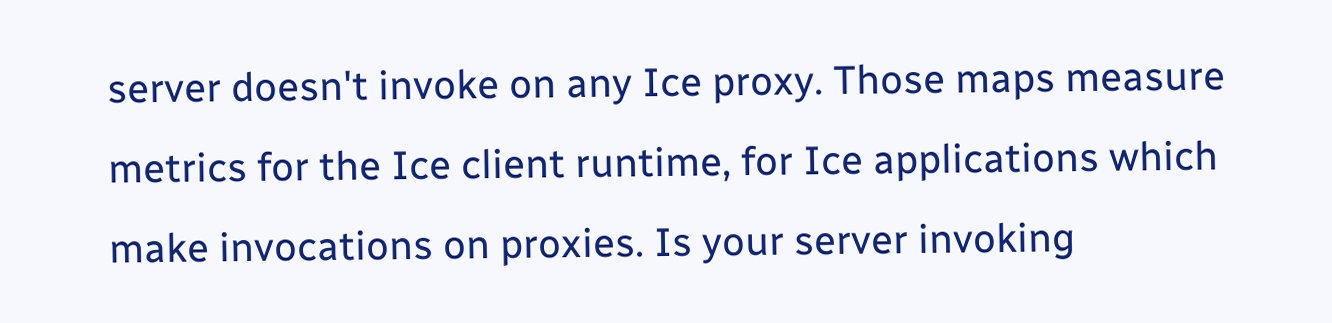server doesn't invoke on any Ice proxy. Those maps measure metrics for the Ice client runtime, for Ice applications which make invocations on proxies. Is your server invoking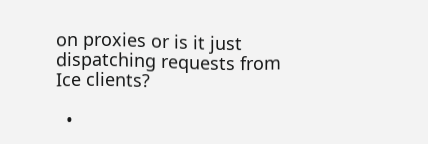on proxies or is it just dispatching requests from Ice clients?

  •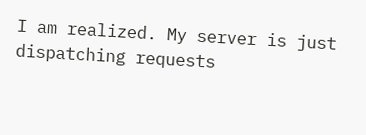I am realized. My server is just dispatching requests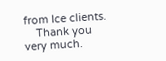from Ice clients.
    Thank you very much.